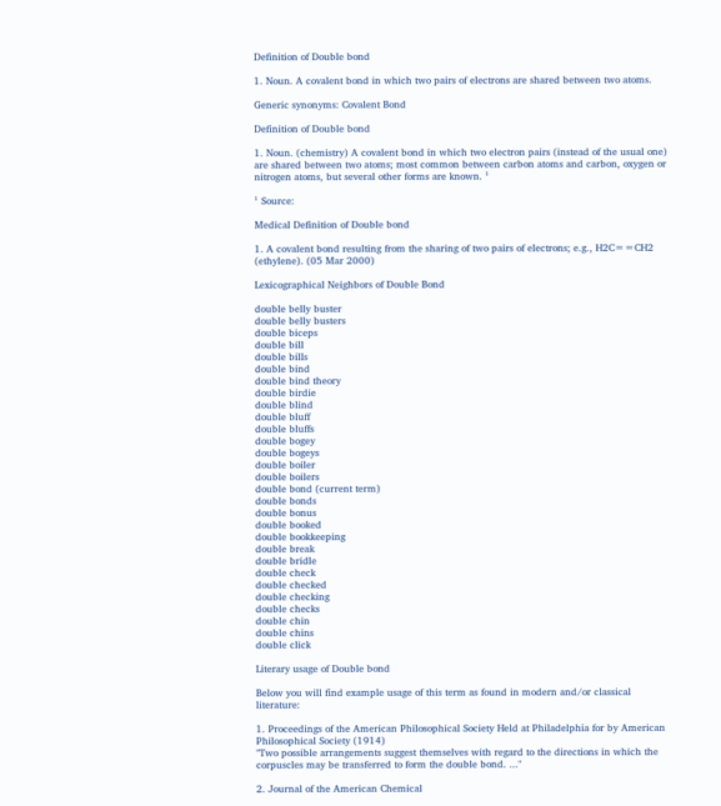Definition of Double bond

1. Noun. A covalent bond in which two pairs of electrons are shared between two atoms.

Generic synonyms: Covalent Bond

Definition of Double bond

1. Noun. (chemistry) A covalent bond in which two electron pairs (instead of the usual one) are shared between two atoms; most common between carbon atoms and carbon, oxygen or nitrogen atoms, but several other forms are known. ¹

¹ Source:

Medical Definition of Double bond

1. A covalent bond resulting from the sharing of two pairs of electrons; e.g., H2C==CH2 (ethylene). (05 Mar 2000)

Lexicographical Neighbors of Double Bond

double belly buster
double belly busters
double biceps
double bill
double bills
double bind
double bind theory
double birdie
double blind
double bluff
double bluffs
double bogey
double bogeys
double boiler
double boilers
double bond (current term)
double bonds
double bonus
double booked
double bookkeeping
double break
double bridle
double check
double checked
double checking
double checks
double chin
double chins
double click

Literary usage of Double bond

Below you will find example usage of this term as found in modern and/or classical literature:

1. Proceedings of the American Philosophical Society Held at Philadelphia for by American Philosophical Society (1914)
"Two possible arrangements suggest themselves with regard to the directions in which the corpuscles may be transferred to form the double bond. ..."

2. Journal of the American Chemical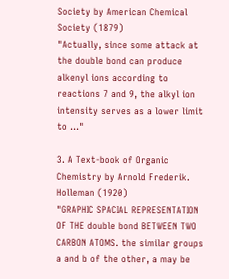Society by American Chemical Society (1879)
"Actually, since some attack at the double bond can produce alkenyl ions according to reactions 7 and 9, the alkyl ion intensity serves as a lower limit to ..."

3. A Text-book of Organic Chemistry by Arnold Frederik. Holleman (1920)
"GRAPHIC SPACIAL REPRESENTATION OF THE double bond BETWEEN TWO CARBON ATOMS. the similar groups a and b of the other, a may be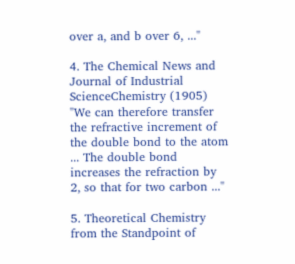over a, and b over 6, ..."

4. The Chemical News and Journal of Industrial ScienceChemistry (1905)
"We can therefore transfer the refractive increment of the double bond to the atom ... The double bond increases the refraction by 2, so that for two carbon ..."

5. Theoretical Chemistry from the Standpoint of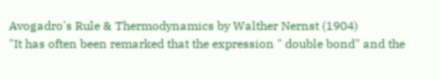Avogadro's Rule & Thermodynamics by Walther Nernst (1904)
"It has often been remarked that the expression " double bond" and the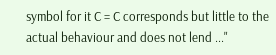symbol for it C = C corresponds but little to the actual behaviour and does not lend ..."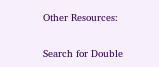Other Resources:

Search for Double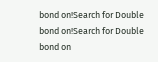bond on!Search for Double bond on!Search for Double bond on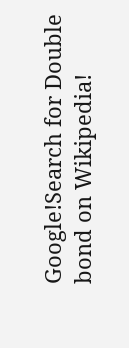Google!Search for Double bond on Wikipedia!